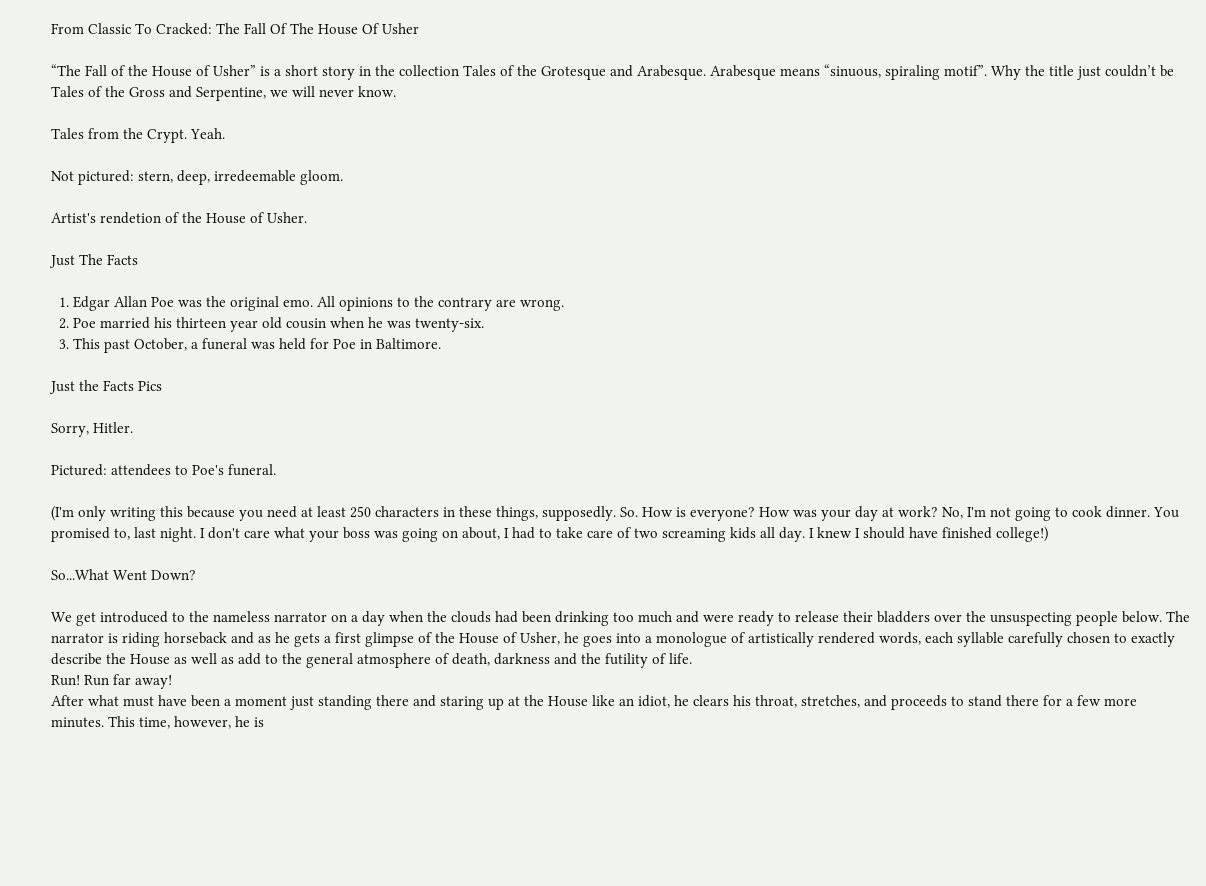From Classic To Cracked: The Fall Of The House Of Usher

“The Fall of the House of Usher” is a short story in the collection Tales of the Grotesque and Arabesque. Arabesque means “sinuous, spiraling motif”. Why the title just couldn’t be Tales of the Gross and Serpentine, we will never know.

Tales from the Crypt. Yeah.

Not pictured: stern, deep, irredeemable gloom.

Artist's rendetion of the House of Usher.

Just The Facts

  1. Edgar Allan Poe was the original emo. All opinions to the contrary are wrong.
  2. Poe married his thirteen year old cousin when he was twenty-six.
  3. This past October, a funeral was held for Poe in Baltimore.

Just the Facts Pics

Sorry, Hitler.

Pictured: attendees to Poe's funeral.

(I'm only writing this because you need at least 250 characters in these things, supposedly. So. How is everyone? How was your day at work? No, I'm not going to cook dinner. You promised to, last night. I don't care what your boss was going on about, I had to take care of two screaming kids all day. I knew I should have finished college!)

So...What Went Down?

We get introduced to the nameless narrator on a day when the clouds had been drinking too much and were ready to release their bladders over the unsuspecting people below. The narrator is riding horseback and as he gets a first glimpse of the House of Usher, he goes into a monologue of artistically rendered words, each syllable carefully chosen to exactly describe the House as well as add to the general atmosphere of death, darkness and the futility of life.
Run! Run far away!
After what must have been a moment just standing there and staring up at the House like an idiot, he clears his throat, stretches, and proceeds to stand there for a few more minutes. This time, however, he is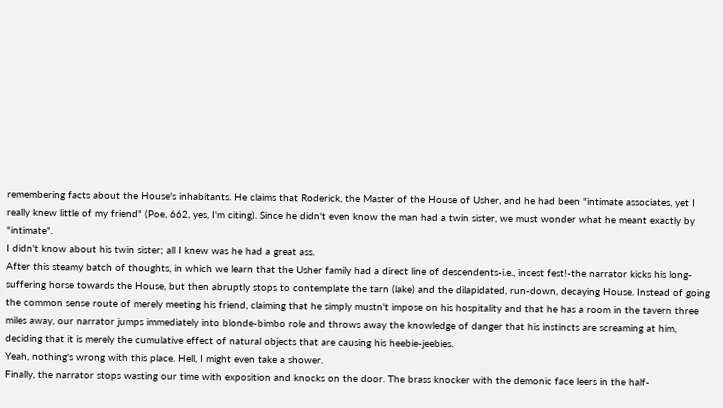remembering facts about the House's inhabitants. He claims that Roderick, the Master of the House of Usher, and he had been "intimate associates, yet I really knew little of my friend" (Poe, 662, yes, I'm citing). Since he didn't even know the man had a twin sister, we must wonder what he meant exactly by "intimate".
I didn't know about his twin sister; all I knew was he had a great ass.
After this steamy batch of thoughts, in which we learn that the Usher family had a direct line of descendents-i.e., incest fest!-the narrator kicks his long-suffering horse towards the House, but then abruptly stops to contemplate the tarn (lake) and the dilapidated, run-down, decaying House. Instead of going the common sense route of merely meeting his friend, claiming that he simply mustn't impose on his hospitality and that he has a room in the tavern three miles away, our narrator jumps immediately into blonde-bimbo role and throws away the knowledge of danger that his instincts are screaming at him, deciding that it is merely the cumulative effect of natural objects that are causing his heebie-jeebies.
Yeah, nothing's wrong with this place. Hell, I might even take a shower.
Finally, the narrator stops wasting our time with exposition and knocks on the door. The brass knocker with the demonic face leers in the half-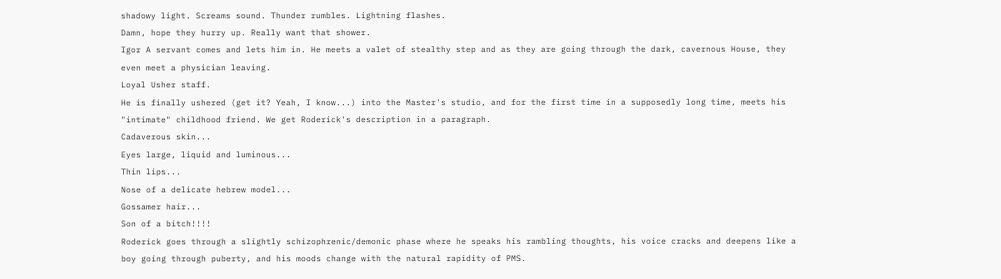shadowy light. Screams sound. Thunder rumbles. Lightning flashes.
Damn, hope they hurry up. Really want that shower.
Igor A servant comes and lets him in. He meets a valet of stealthy step and as they are going through the dark, cavernous House, they even meet a physician leaving.
Loyal Usher staff.
He is finally ushered (get it? Yeah, I know...) into the Master's studio, and for the first time in a supposedly long time, meets his "intimate" childhood friend. We get Roderick's description in a paragraph.
Cadaverous skin...
Eyes large, liquid and luminous...
Thin lips...
Nose of a delicate hebrew model...
Gossamer hair...
Son of a bitch!!!!
Roderick goes through a slightly schizophrenic/demonic phase where he speaks his rambling thoughts, his voice cracks and deepens like a boy going through puberty, and his moods change with the natural rapidity of PMS.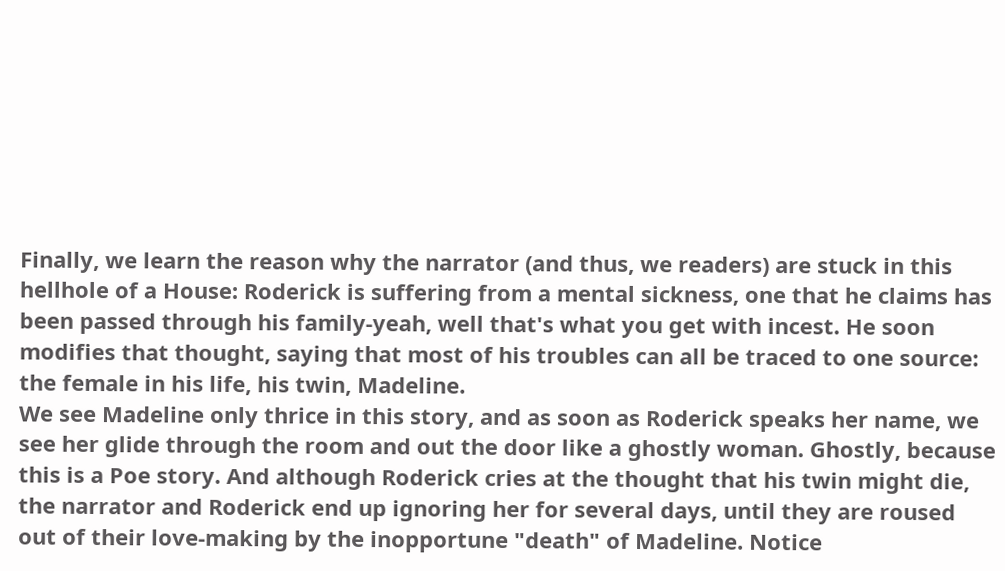Finally, we learn the reason why the narrator (and thus, we readers) are stuck in this hellhole of a House: Roderick is suffering from a mental sickness, one that he claims has been passed through his family-yeah, well that's what you get with incest. He soon modifies that thought, saying that most of his troubles can all be traced to one source: the female in his life, his twin, Madeline.
We see Madeline only thrice in this story, and as soon as Roderick speaks her name, we see her glide through the room and out the door like a ghostly woman. Ghostly, because this is a Poe story. And although Roderick cries at the thought that his twin might die, the narrator and Roderick end up ignoring her for several days, until they are roused out of their love-making by the inopportune "death" of Madeline. Notice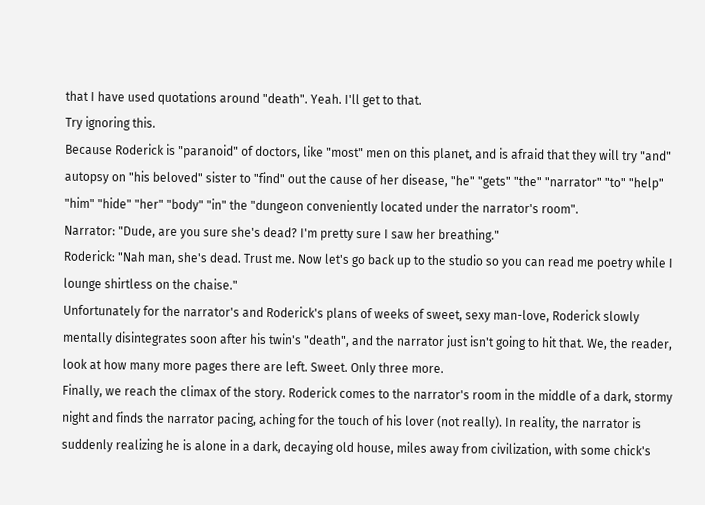that I have used quotations around "death". Yeah. I'll get to that.
Try ignoring this.
Because Roderick is "paranoid" of doctors, like "most" men on this planet, and is afraid that they will try "and" autopsy on "his beloved" sister to "find" out the cause of her disease, "he" "gets" "the" "narrator" "to" "help" "him" "hide" "her" "body" "in" the "dungeon conveniently located under the narrator's room".
Narrator: "Dude, are you sure she's dead? I'm pretty sure I saw her breathing."
Roderick: "Nah man, she's dead. Trust me. Now let's go back up to the studio so you can read me poetry while I lounge shirtless on the chaise."
Unfortunately for the narrator's and Roderick's plans of weeks of sweet, sexy man-love, Roderick slowly mentally disintegrates soon after his twin's "death", and the narrator just isn't going to hit that. We, the reader, look at how many more pages there are left. Sweet. Only three more.
Finally, we reach the climax of the story. Roderick comes to the narrator's room in the middle of a dark, stormy night and finds the narrator pacing, aching for the touch of his lover (not really). In reality, the narrator is suddenly realizing he is alone in a dark, decaying old house, miles away from civilization, with some chick's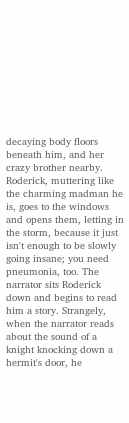decaying body floors beneath him, and her crazy brother nearby. Roderick, muttering like the charming madman he is, goes to the windows and opens them, letting in the storm, because it just isn't enough to be slowly going insane; you need pneumonia, too. The narrator sits Roderick down and begins to read him a story. Strangely, when the narrator reads about the sound of a knight knocking down a hermit's door, he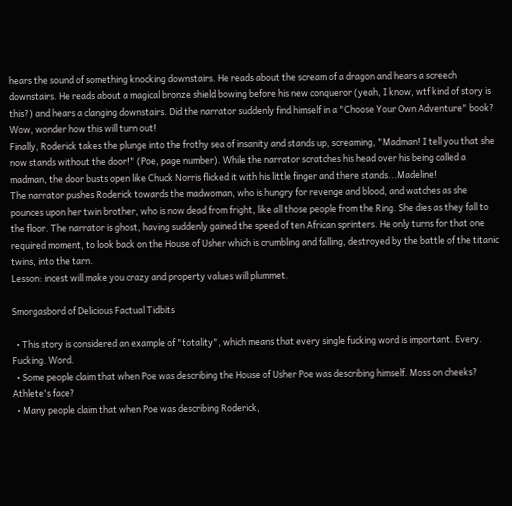hears the sound of something knocking downstairs. He reads about the scream of a dragon and hears a screech downstairs. He reads about a magical bronze shield bowing before his new conqueror (yeah, I know, wtf kind of story is this?) and hears a clanging downstairs. Did the narrator suddenly find himself in a "Choose Your Own Adventure" book?
Wow, wonder how this will turn out!
Finally, Roderick takes the plunge into the frothy sea of insanity and stands up, screaming, "Madman! I tell you that she now stands without the door!" (Poe, page number). While the narrator scratches his head over his being called a madman, the door busts open like Chuck Norris flicked it with his little finger and there stands...Madeline!
The narrator pushes Roderick towards the madwoman, who is hungry for revenge and blood, and watches as she pounces upon her twin brother, who is now dead from fright, like all those people from the Ring. She dies as they fall to the floor. The narrator is ghost, having suddenly gained the speed of ten African sprinters. He only turns for that one required moment, to look back on the House of Usher which is crumbling and falling, destroyed by the battle of the titanic twins, into the tarn.
Lesson: incest will make you crazy and property values will plummet.

Smorgasbord of Delicious Factual Tidbits

  • This story is considered an example of "totality", which means that every single fucking word is important. Every. Fucking. Word.
  • Some people claim that when Poe was describing the House of Usher Poe was describing himself. Moss on cheeks? Athlete's face?
  • Many people claim that when Poe was describing Roderick,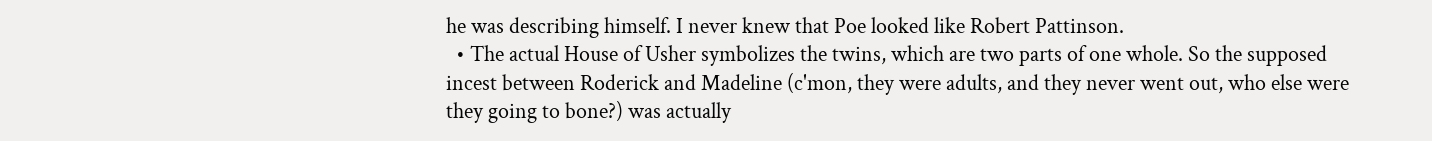he was describing himself. I never knew that Poe looked like Robert Pattinson.
  • The actual House of Usher symbolizes the twins, which are two parts of one whole. So the supposed incest between Roderick and Madeline (c'mon, they were adults, and they never went out, who else were they going to bone?) was actually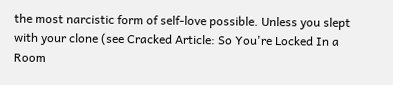the most narcistic form of self-love possible. Unless you slept with your clone (see Cracked Article: So You're Locked In a Room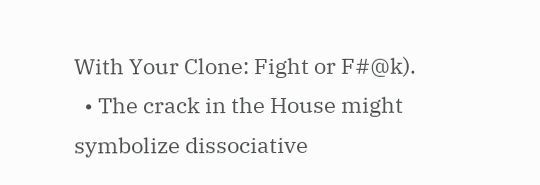With Your Clone: Fight or F#@k).
  • The crack in the House might symbolize dissociative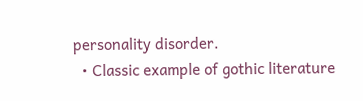personality disorder.
  • Classic example of gothic literature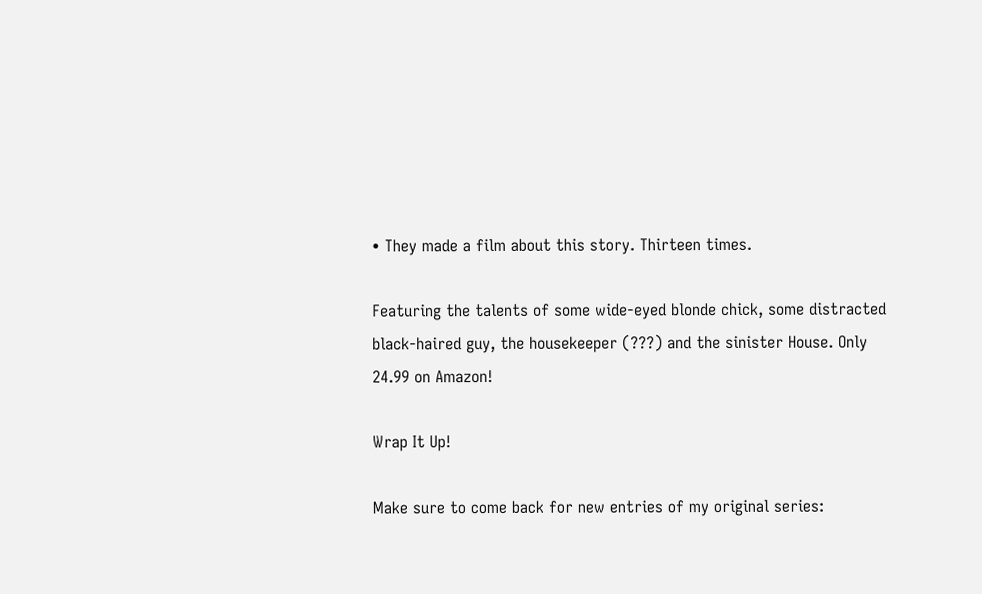• They made a film about this story. Thirteen times.

Featuring the talents of some wide-eyed blonde chick, some distracted black-haired guy, the housekeeper (???) and the sinister House. Only 24.99 on Amazon!

Wrap It Up!

Make sure to come back for new entries of my original series: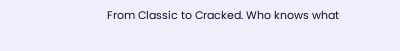From Classic to Cracked. Who knows what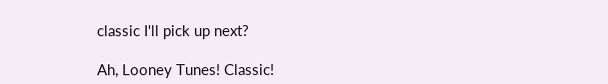classic I'll pick up next?

Ah, Looney Tunes! Classic!